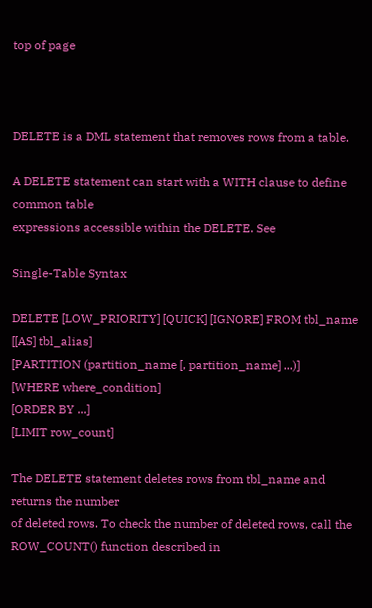top of page



DELETE is a DML statement that removes rows from a table.

A DELETE statement can start with a WITH clause to define common table
expressions accessible within the DELETE. See

Single-Table Syntax

DELETE [LOW_PRIORITY] [QUICK] [IGNORE] FROM tbl_name [[AS] tbl_alias]
[PARTITION (partition_name [, partition_name] ...)]
[WHERE where_condition]
[ORDER BY ...]
[LIMIT row_count]

The DELETE statement deletes rows from tbl_name and returns the number
of deleted rows. To check the number of deleted rows, call the
ROW_COUNT() function described in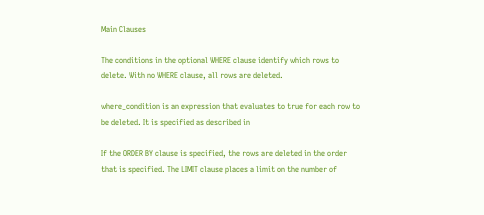Main Clauses

The conditions in the optional WHERE clause identify which rows to
delete. With no WHERE clause, all rows are deleted.

where_condition is an expression that evaluates to true for each row to
be deleted. It is specified as described in

If the ORDER BY clause is specified, the rows are deleted in the order
that is specified. The LIMIT clause places a limit on the number of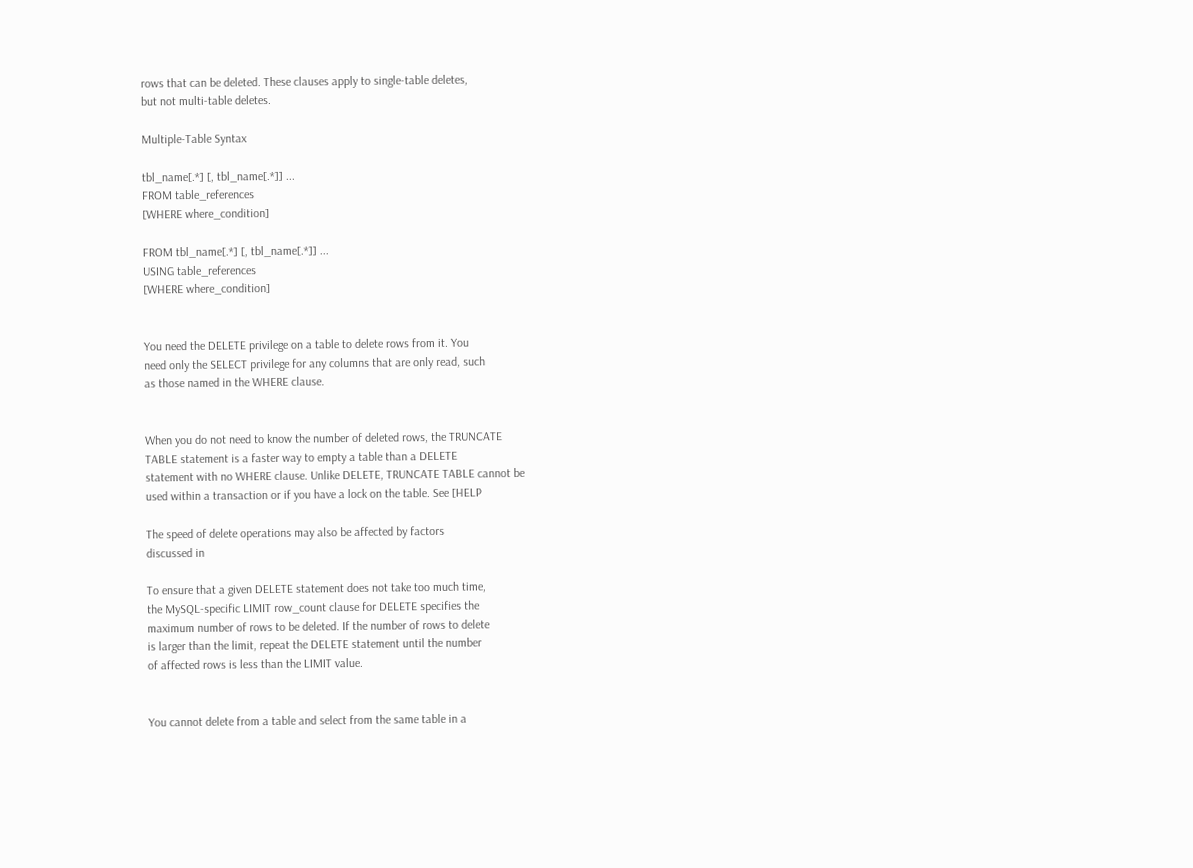rows that can be deleted. These clauses apply to single-table deletes,
but not multi-table deletes.

Multiple-Table Syntax

tbl_name[.*] [, tbl_name[.*]] ...
FROM table_references
[WHERE where_condition]

FROM tbl_name[.*] [, tbl_name[.*]] ...
USING table_references
[WHERE where_condition]


You need the DELETE privilege on a table to delete rows from it. You
need only the SELECT privilege for any columns that are only read, such
as those named in the WHERE clause.


When you do not need to know the number of deleted rows, the TRUNCATE
TABLE statement is a faster way to empty a table than a DELETE
statement with no WHERE clause. Unlike DELETE, TRUNCATE TABLE cannot be
used within a transaction or if you have a lock on the table. See [HELP

The speed of delete operations may also be affected by factors
discussed in

To ensure that a given DELETE statement does not take too much time,
the MySQL-specific LIMIT row_count clause for DELETE specifies the
maximum number of rows to be deleted. If the number of rows to delete
is larger than the limit, repeat the DELETE statement until the number
of affected rows is less than the LIMIT value.


You cannot delete from a table and select from the same table in a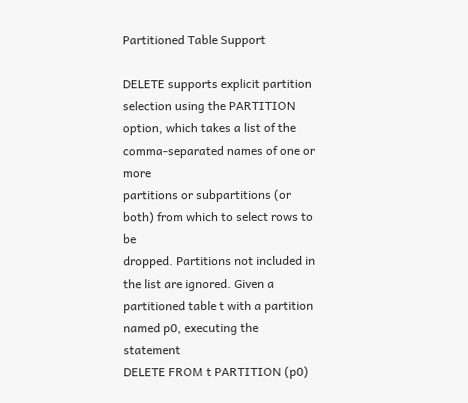Partitioned Table Support

DELETE supports explicit partition selection using the PARTITION
option, which takes a list of the comma-separated names of one or more
partitions or subpartitions (or both) from which to select rows to be
dropped. Partitions not included in the list are ignored. Given a
partitioned table t with a partition named p0, executing the statement
DELETE FROM t PARTITION (p0)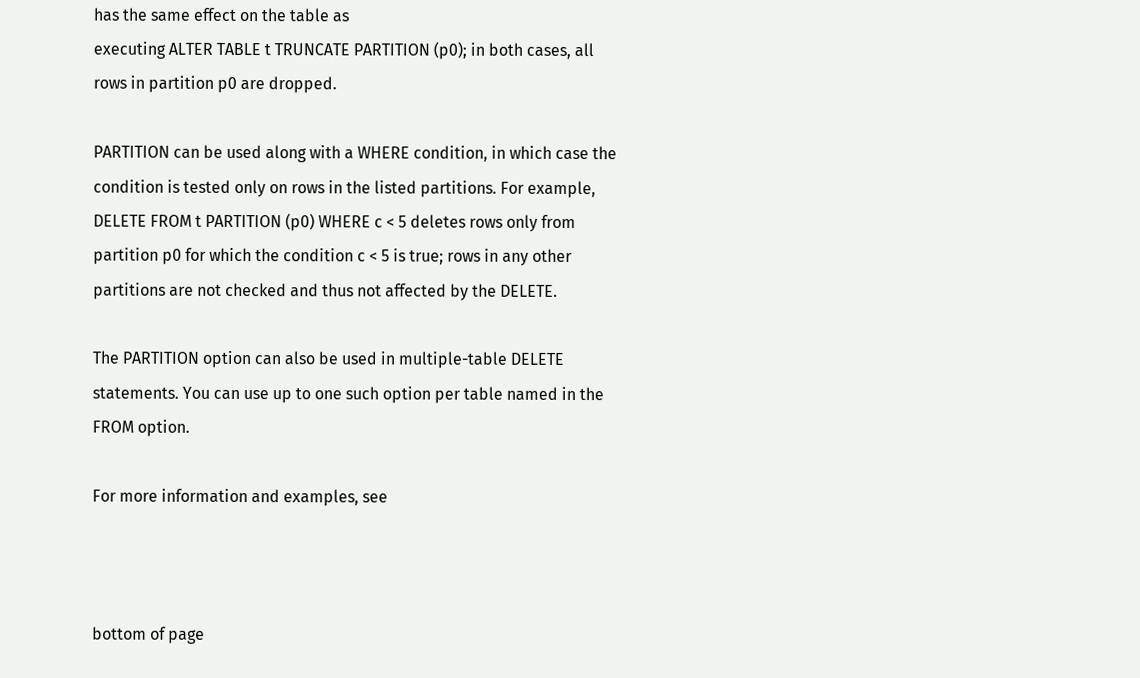has the same effect on the table as
executing ALTER TABLE t TRUNCATE PARTITION (p0); in both cases, all
rows in partition p0 are dropped.

PARTITION can be used along with a WHERE condition, in which case the
condition is tested only on rows in the listed partitions. For example,
DELETE FROM t PARTITION (p0) WHERE c < 5 deletes rows only from
partition p0 for which the condition c < 5 is true; rows in any other
partitions are not checked and thus not affected by the DELETE.

The PARTITION option can also be used in multiple-table DELETE
statements. You can use up to one such option per table named in the
FROM option.

For more information and examples, see



bottom of page